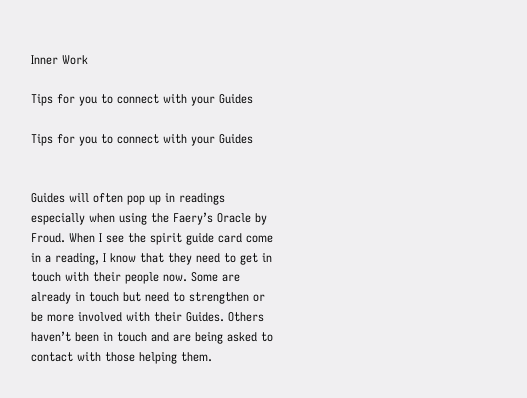Inner Work

Tips for you to connect with your Guides

Tips for you to connect with your Guides


Guides will often pop up in readings especially when using the Faery’s Oracle by Froud. When I see the spirit guide card come in a reading, I know that they need to get in touch with their people now. Some are already in touch but need to strengthen or be more involved with their Guides. Others haven’t been in touch and are being asked to contact with those helping them.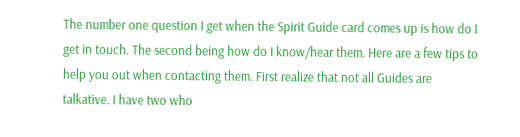The number one question I get when the Spirit Guide card comes up is how do I get in touch. The second being how do I know/hear them. Here are a few tips to help you out when contacting them. First realize that not all Guides are talkative. I have two who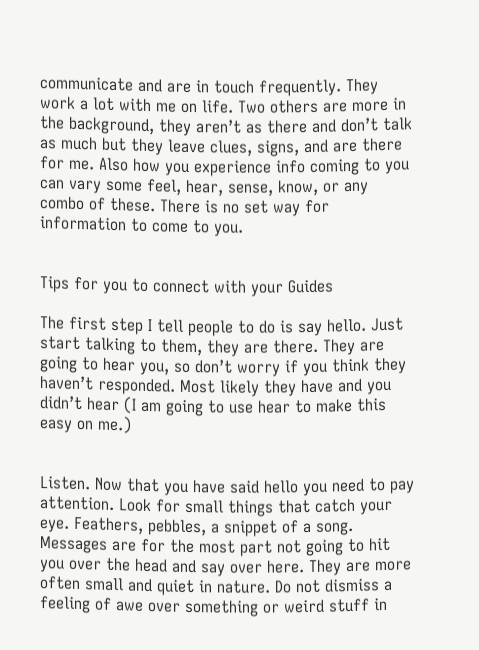communicate and are in touch frequently. They work a lot with me on life. Two others are more in the background, they aren’t as there and don’t talk as much but they leave clues, signs, and are there for me. Also how you experience info coming to you can vary some feel, hear, sense, know, or any combo of these. There is no set way for information to come to you.


Tips for you to connect with your Guides

The first step I tell people to do is say hello. Just start talking to them, they are there. They are going to hear you, so don’t worry if you think they haven’t responded. Most likely they have and you didn’t hear (I am going to use hear to make this easy on me.)


Listen. Now that you have said hello you need to pay attention. Look for small things that catch your eye. Feathers, pebbles, a snippet of a song. Messages are for the most part not going to hit you over the head and say over here. They are more often small and quiet in nature. Do not dismiss a feeling of awe over something or weird stuff in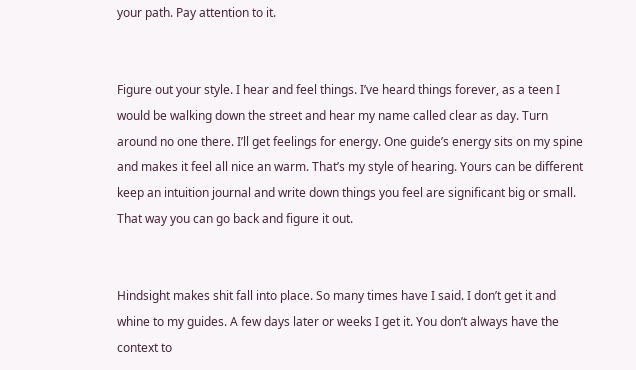your path. Pay attention to it.


Figure out your style. I hear and feel things. I’ve heard things forever, as a teen I would be walking down the street and hear my name called clear as day. Turn around no one there. I’ll get feelings for energy. One guide’s energy sits on my spine and makes it feel all nice an warm. That’s my style of hearing. Yours can be different keep an intuition journal and write down things you feel are significant big or small. That way you can go back and figure it out.


Hindsight makes shit fall into place. So many times have I said. I don’t get it and whine to my guides. A few days later or weeks I get it. You don’t always have the context to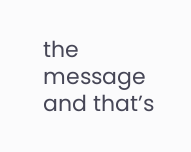the message and that’s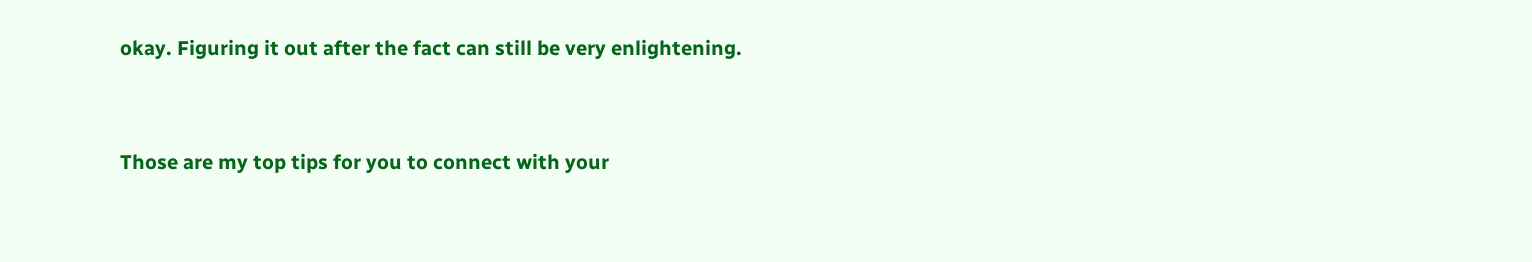okay. Figuring it out after the fact can still be very enlightening.


Those are my top tips for you to connect with your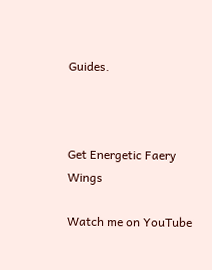Guides.



Get Energetic Faery Wings

Watch me on YouTube